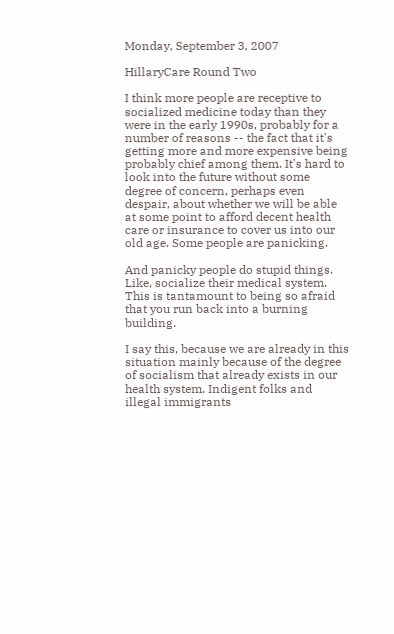Monday, September 3, 2007

HillaryCare Round Two

I think more people are receptive to socialized medicine today than they were in the early 1990s, probably for a number of reasons -- the fact that it's getting more and more expensive being probably chief among them. It's hard to look into the future without some degree of concern, perhaps even despair, about whether we will be able at some point to afford decent health care or insurance to cover us into our old age. Some people are panicking.

And panicky people do stupid things. Like, socialize their medical system. This is tantamount to being so afraid that you run back into a burning building.

I say this, because we are already in this situation mainly because of the degree of socialism that already exists in our health system. Indigent folks and illegal immigrants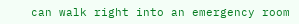can walk right into an emergency room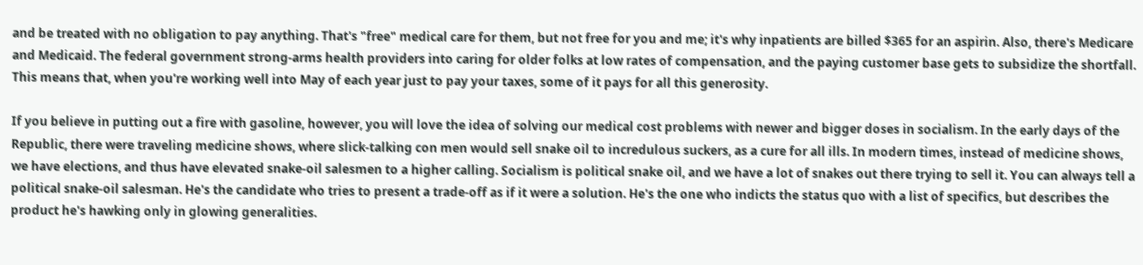and be treated with no obligation to pay anything. That's "free" medical care for them, but not free for you and me; it's why inpatients are billed $365 for an aspirin. Also, there's Medicare and Medicaid. The federal government strong-arms health providers into caring for older folks at low rates of compensation, and the paying customer base gets to subsidize the shortfall. This means that, when you're working well into May of each year just to pay your taxes, some of it pays for all this generosity.

If you believe in putting out a fire with gasoline, however, you will love the idea of solving our medical cost problems with newer and bigger doses in socialism. In the early days of the Republic, there were traveling medicine shows, where slick-talking con men would sell snake oil to incredulous suckers, as a cure for all ills. In modern times, instead of medicine shows, we have elections, and thus have elevated snake-oil salesmen to a higher calling. Socialism is political snake oil, and we have a lot of snakes out there trying to sell it. You can always tell a political snake-oil salesman. He's the candidate who tries to present a trade-off as if it were a solution. He's the one who indicts the status quo with a list of specifics, but describes the product he's hawking only in glowing generalities.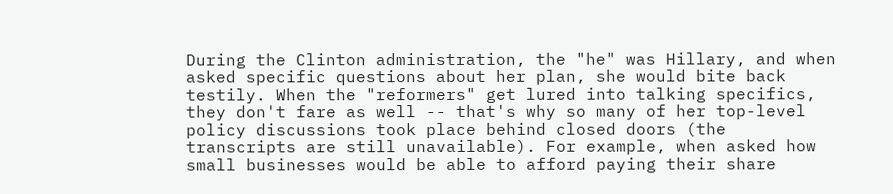During the Clinton administration, the "he" was Hillary, and when asked specific questions about her plan, she would bite back testily. When the "reformers" get lured into talking specifics, they don't fare as well -- that's why so many of her top-level policy discussions took place behind closed doors (the transcripts are still unavailable). For example, when asked how small businesses would be able to afford paying their share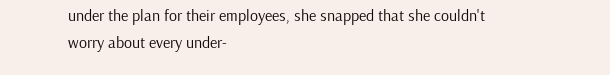under the plan for their employees, she snapped that she couldn't worry about every under-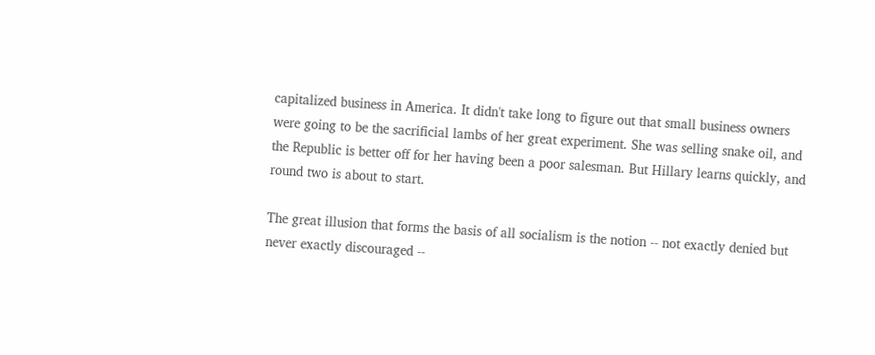capitalized business in America. It didn't take long to figure out that small business owners were going to be the sacrificial lambs of her great experiment. She was selling snake oil, and the Republic is better off for her having been a poor salesman. But Hillary learns quickly, and round two is about to start.

The great illusion that forms the basis of all socialism is the notion -- not exactly denied but never exactly discouraged --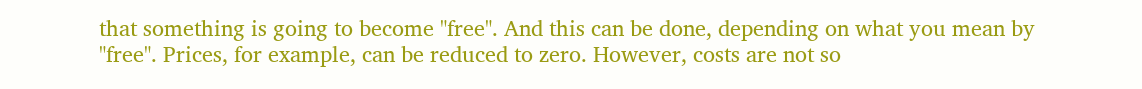that something is going to become "free". And this can be done, depending on what you mean by "free". Prices, for example, can be reduced to zero. However, costs are not so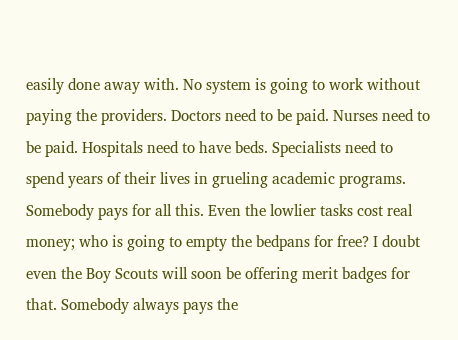easily done away with. No system is going to work without paying the providers. Doctors need to be paid. Nurses need to be paid. Hospitals need to have beds. Specialists need to spend years of their lives in grueling academic programs. Somebody pays for all this. Even the lowlier tasks cost real money; who is going to empty the bedpans for free? I doubt even the Boy Scouts will soon be offering merit badges for that. Somebody always pays the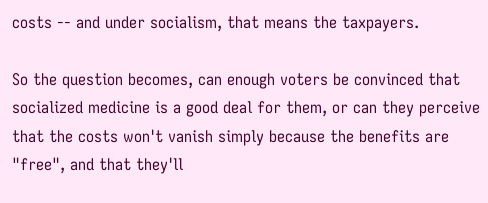costs -- and under socialism, that means the taxpayers.

So the question becomes, can enough voters be convinced that socialized medicine is a good deal for them, or can they perceive that the costs won't vanish simply because the benefits are "free", and that they'll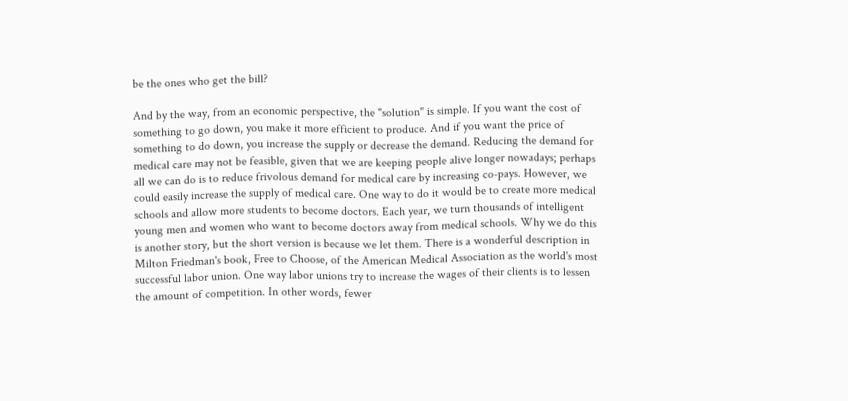be the ones who get the bill?

And by the way, from an economic perspective, the "solution" is simple. If you want the cost of something to go down, you make it more efficient to produce. And if you want the price of something to do down, you increase the supply or decrease the demand. Reducing the demand for medical care may not be feasible, given that we are keeping people alive longer nowadays; perhaps all we can do is to reduce frivolous demand for medical care by increasing co-pays. However, we could easily increase the supply of medical care. One way to do it would be to create more medical schools and allow more students to become doctors. Each year, we turn thousands of intelligent young men and women who want to become doctors away from medical schools. Why we do this is another story, but the short version is because we let them. There is a wonderful description in Milton Friedman's book, Free to Choose, of the American Medical Association as the world's most successful labor union. One way labor unions try to increase the wages of their clients is to lessen the amount of competition. In other words, fewer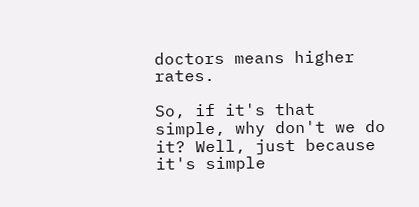doctors means higher rates.

So, if it's that simple, why don't we do it? Well, just because it's simple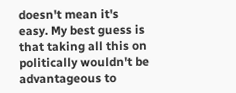doesn't mean it's easy. My best guess is that taking all this on politically wouldn't be advantageous to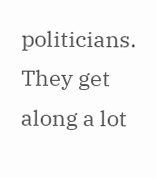politicians. They get along a lot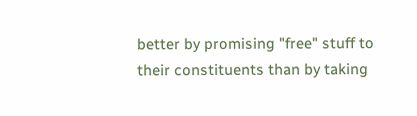better by promising "free" stuff to their constituents than by taking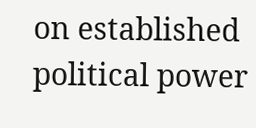on established political power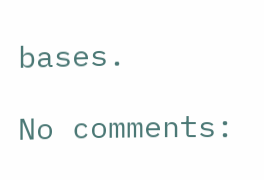bases.

No comments: